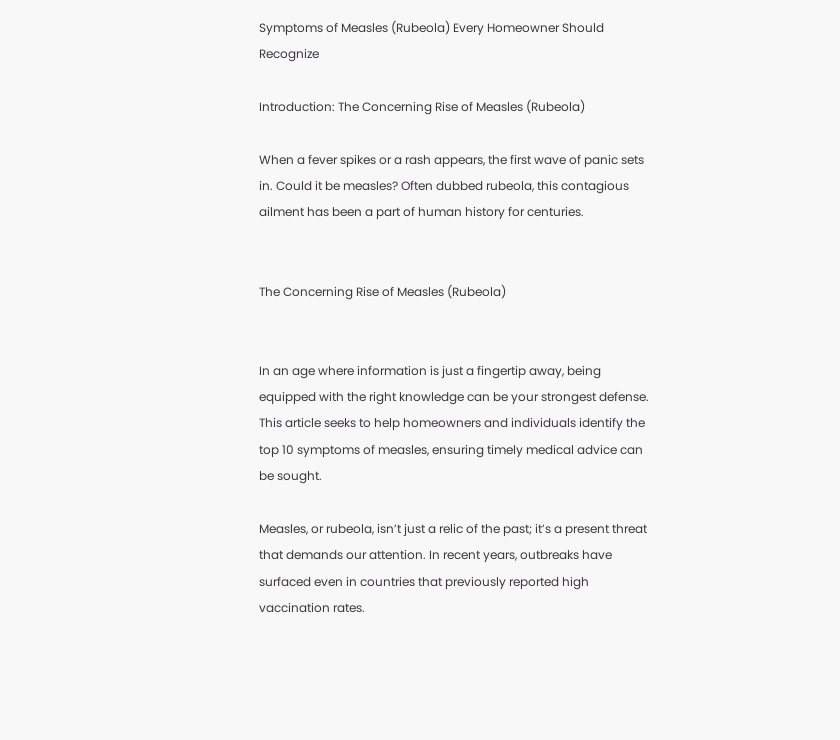Symptoms of Measles (Rubeola) Every Homeowner Should Recognize

Introduction: The Concerning Rise of Measles (Rubeola)

When a fever spikes or a rash appears, the first wave of panic sets in. Could it be measles? Often dubbed rubeola, this contagious ailment has been a part of human history for centuries.


The Concerning Rise of Measles (Rubeola)


In an age where information is just a fingertip away, being equipped with the right knowledge can be your strongest defense. This article seeks to help homeowners and individuals identify the top 10 symptoms of measles, ensuring timely medical advice can be sought.

Measles, or rubeola, isn’t just a relic of the past; it’s a present threat that demands our attention. In recent years, outbreaks have surfaced even in countries that previously reported high vaccination rates.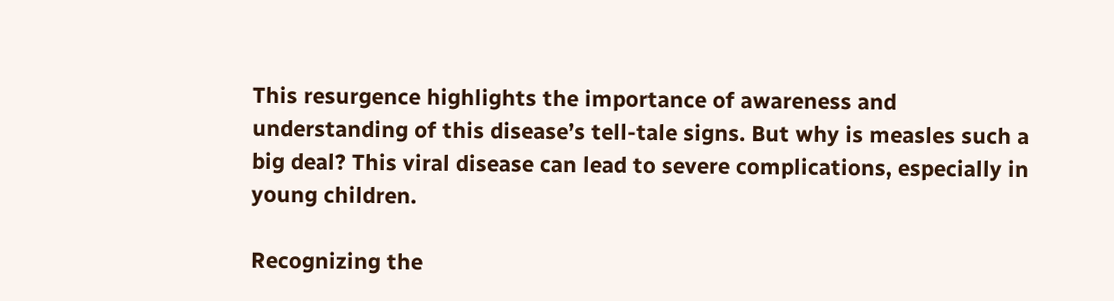This resurgence highlights the importance of awareness and understanding of this disease’s tell-tale signs. But why is measles such a big deal? This viral disease can lead to severe complications, especially in young children.

Recognizing the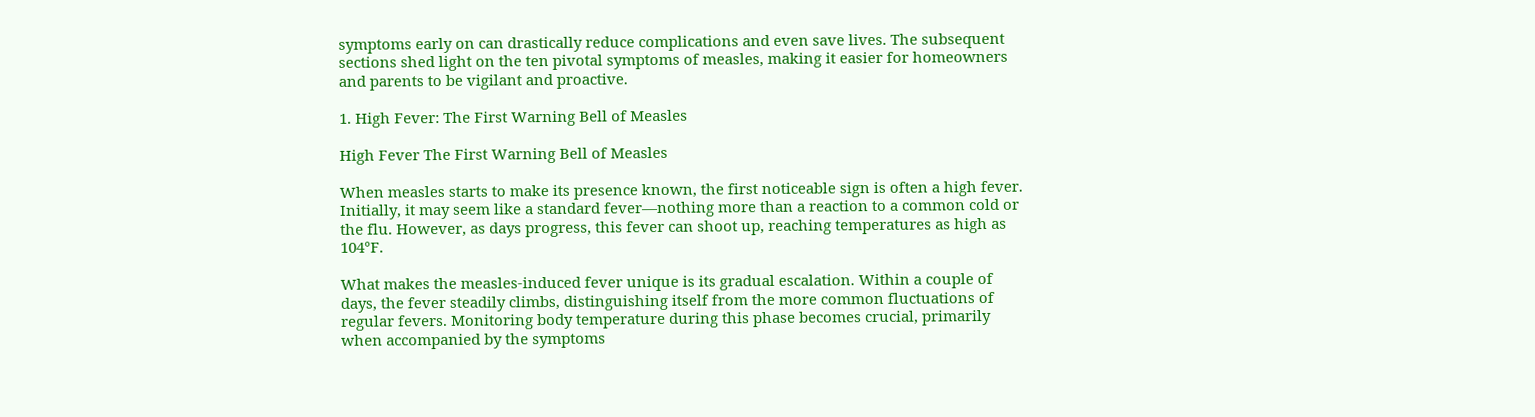symptoms early on can drastically reduce complications and even save lives. The subsequent sections shed light on the ten pivotal symptoms of measles, making it easier for homeowners and parents to be vigilant and proactive.

1. High Fever: The First Warning Bell of Measles

High Fever The First Warning Bell of Measles

When measles starts to make its presence known, the first noticeable sign is often a high fever. Initially, it may seem like a standard fever—nothing more than a reaction to a common cold or the flu. However, as days progress, this fever can shoot up, reaching temperatures as high as 104°F.

What makes the measles-induced fever unique is its gradual escalation. Within a couple of days, the fever steadily climbs, distinguishing itself from the more common fluctuations of regular fevers. Monitoring body temperature during this phase becomes crucial, primarily when accompanied by the symptoms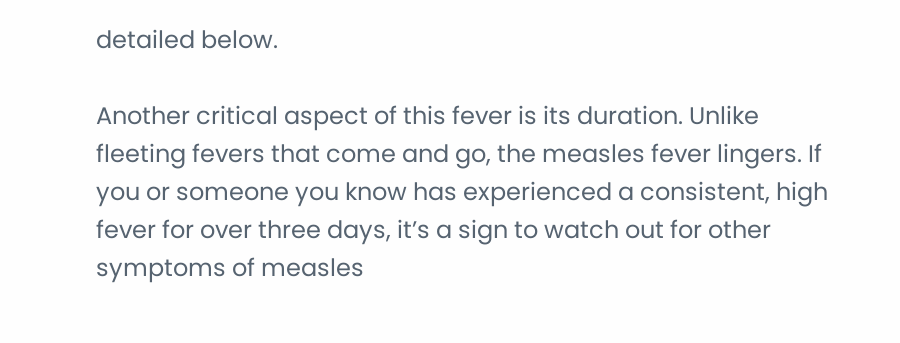detailed below.

Another critical aspect of this fever is its duration. Unlike fleeting fevers that come and go, the measles fever lingers. If you or someone you know has experienced a consistent, high fever for over three days, it’s a sign to watch out for other symptoms of measles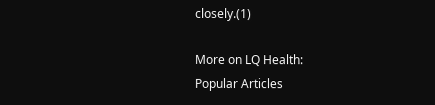closely.(1)

More on LQ Health:
Popular Articles